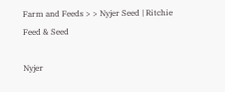Farm and Feeds > > Nyjer Seed | Ritchie Feed & Seed

Nyjer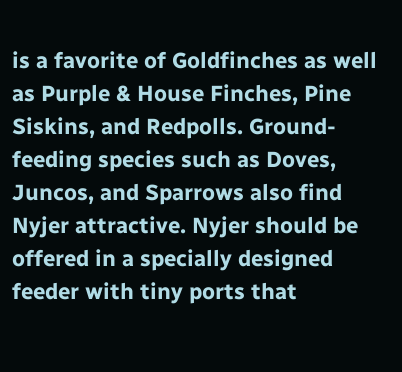is a favorite of Goldfinches as well as Purple & House Finches, Pine Siskins, and Redpolls. Ground-feeding species such as Doves, Juncos, and Sparrows also find Nyjer attractive. Nyjer should be offered in a specially designed feeder with tiny ports that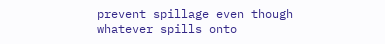prevent spillage even though whatever spills onto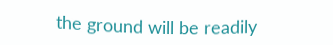the ground will be readily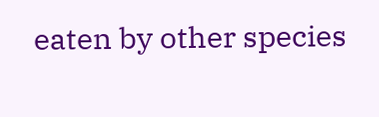eaten by other species